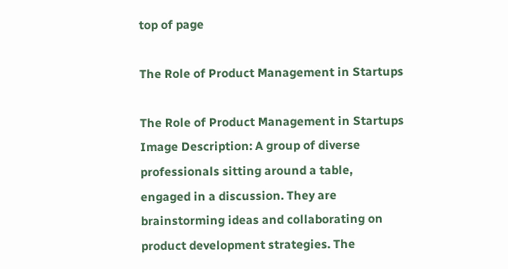top of page

The Role of Product Management in Startups

The Role of Product Management in Startups Image Description: A group of diverse professionals sitting around a table, engaged in a discussion. They are brainstorming ideas and collaborating on product development strategies. The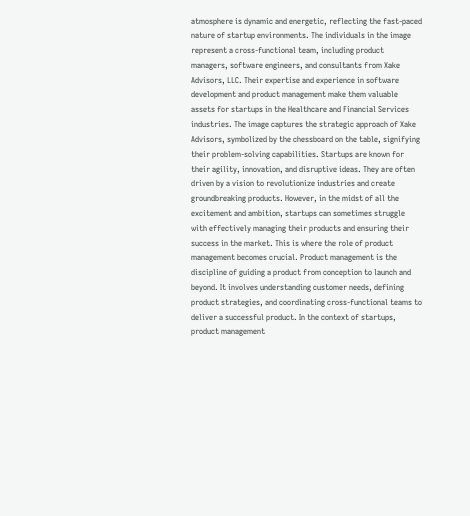atmosphere is dynamic and energetic, reflecting the fast-paced nature of startup environments. The individuals in the image represent a cross-functional team, including product managers, software engineers, and consultants from Xake Advisors, LLC. Their expertise and experience in software development and product management make them valuable assets for startups in the Healthcare and Financial Services industries. The image captures the strategic approach of Xake Advisors, symbolized by the chessboard on the table, signifying their problem-solving capabilities. Startups are known for their agility, innovation, and disruptive ideas. They are often driven by a vision to revolutionize industries and create groundbreaking products. However, in the midst of all the excitement and ambition, startups can sometimes struggle with effectively managing their products and ensuring their success in the market. This is where the role of product management becomes crucial. Product management is the discipline of guiding a product from conception to launch and beyond. It involves understanding customer needs, defining product strategies, and coordinating cross-functional teams to deliver a successful product. In the context of startups, product management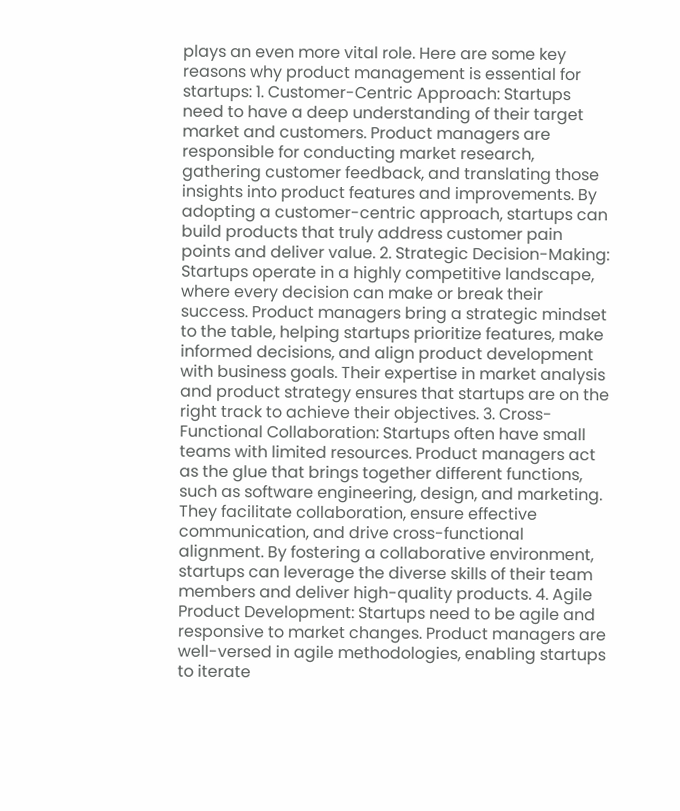plays an even more vital role. Here are some key reasons why product management is essential for startups: 1. Customer-Centric Approach: Startups need to have a deep understanding of their target market and customers. Product managers are responsible for conducting market research, gathering customer feedback, and translating those insights into product features and improvements. By adopting a customer-centric approach, startups can build products that truly address customer pain points and deliver value. 2. Strategic Decision-Making: Startups operate in a highly competitive landscape, where every decision can make or break their success. Product managers bring a strategic mindset to the table, helping startups prioritize features, make informed decisions, and align product development with business goals. Their expertise in market analysis and product strategy ensures that startups are on the right track to achieve their objectives. 3. Cross-Functional Collaboration: Startups often have small teams with limited resources. Product managers act as the glue that brings together different functions, such as software engineering, design, and marketing. They facilitate collaboration, ensure effective communication, and drive cross-functional alignment. By fostering a collaborative environment, startups can leverage the diverse skills of their team members and deliver high-quality products. 4. Agile Product Development: Startups need to be agile and responsive to market changes. Product managers are well-versed in agile methodologies, enabling startups to iterate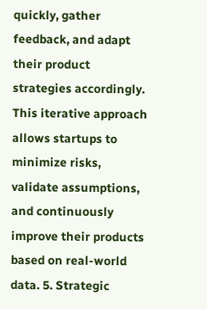quickly, gather feedback, and adapt their product strategies accordingly. This iterative approach allows startups to minimize risks, validate assumptions, and continuously improve their products based on real-world data. 5. Strategic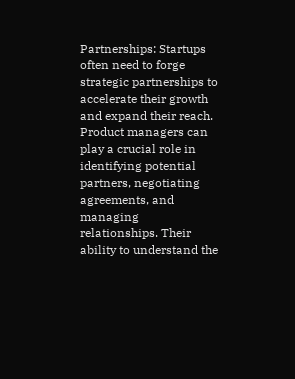Partnerships: Startups often need to forge strategic partnerships to accelerate their growth and expand their reach. Product managers can play a crucial role in identifying potential partners, negotiating agreements, and managing relationships. Their ability to understand the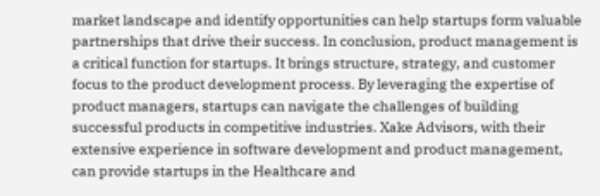market landscape and identify opportunities can help startups form valuable partnerships that drive their success. In conclusion, product management is a critical function for startups. It brings structure, strategy, and customer focus to the product development process. By leveraging the expertise of product managers, startups can navigate the challenges of building successful products in competitive industries. Xake Advisors, with their extensive experience in software development and product management, can provide startups in the Healthcare and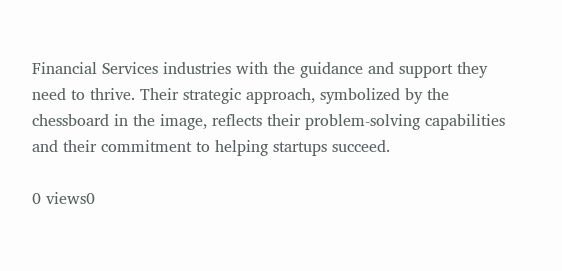Financial Services industries with the guidance and support they need to thrive. Their strategic approach, symbolized by the chessboard in the image, reflects their problem-solving capabilities and their commitment to helping startups succeed.

0 views0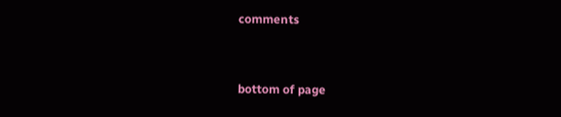comments


bottom of page